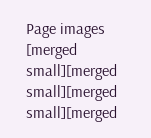Page images
[merged small][merged small][merged small][merged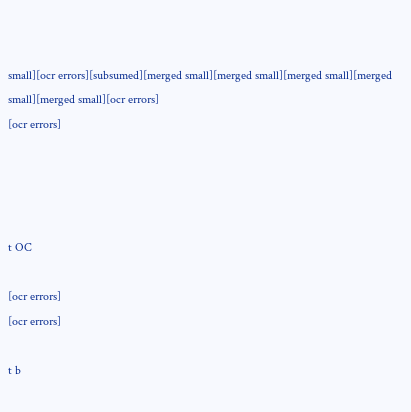small][ocr errors][subsumed][merged small][merged small][merged small][merged small][merged small][ocr errors]
[ocr errors]




t OC

[ocr errors]
[ocr errors]

t b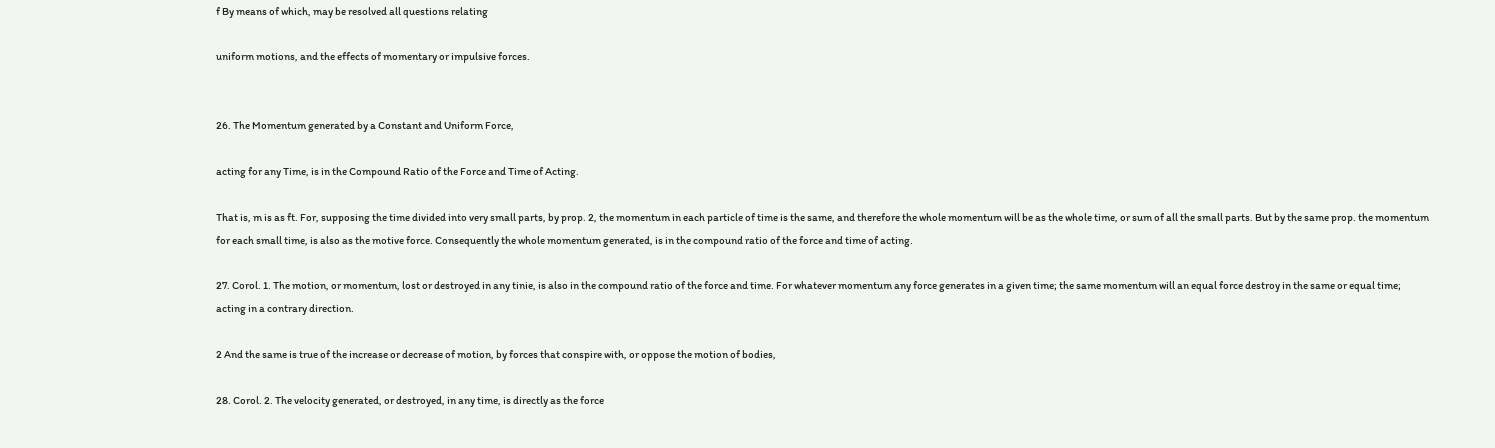f By means of which, may be resolved all questions relating

uniform motions, and the effects of momentary or impulsive forces.


26. The Momentum generated by a Constant and Uniform Force,

acting for any Time, is in the Compound Ratio of the Force and Time of Acting.

That is, m is as ft. For, supposing the time divided into very small parts, by prop. 2, the momentum in each particle of time is the same, and therefore the whole momentum will be as the whole time, or sum of all the small parts. But by the same prop. the momentum for each small time, is also as the motive force. Consequently the whole momentum generated, is in the compound ratio of the force and time of acting.

27. Corol. 1. The motion, or momentum, lost or destroyed in any tinie, is also in the compound ratio of the force and time. For whatever momentum any force generates in a given time; the same momentum will an equal force destroy in the same or equal time; acting in a contrary direction.

2 And the same is true of the increase or decrease of motion, by forces that conspire with, or oppose the motion of bodies,

28. Corol. 2. The velocity generated, or destroyed, in any time, is directly as the force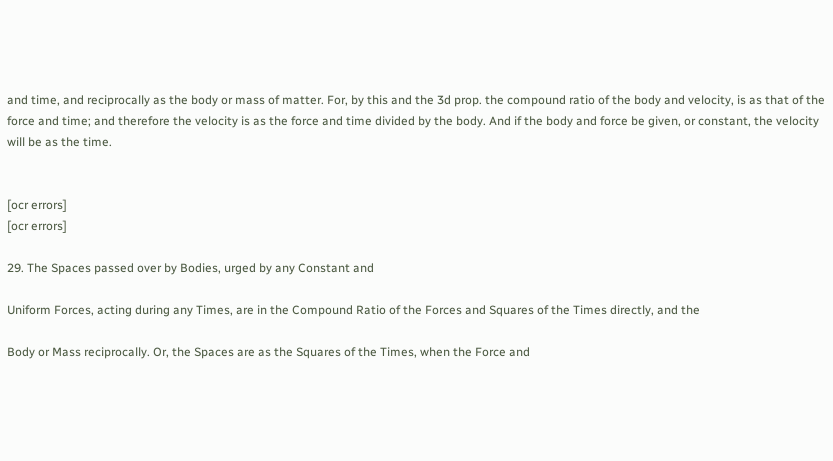and time, and reciprocally as the body or mass of matter. For, by this and the 3d prop. the compound ratio of the body and velocity, is as that of the force and time; and therefore the velocity is as the force and time divided by the body. And if the body and force be given, or constant, the velocity will be as the time.


[ocr errors]
[ocr errors]

29. The Spaces passed over by Bodies, urged by any Constant and

Uniform Forces, acting during any Times, are in the Compound Ratio of the Forces and Squares of the Times directly, and the

Body or Mass reciprocally. Or, the Spaces are as the Squares of the Times, when the Force and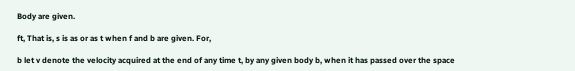Body are given.

ft, That is, s is as or as t when f and b are given. For,

b let v denote the velocity acquired at the end of any time t, by any given body b, when it has passed over the space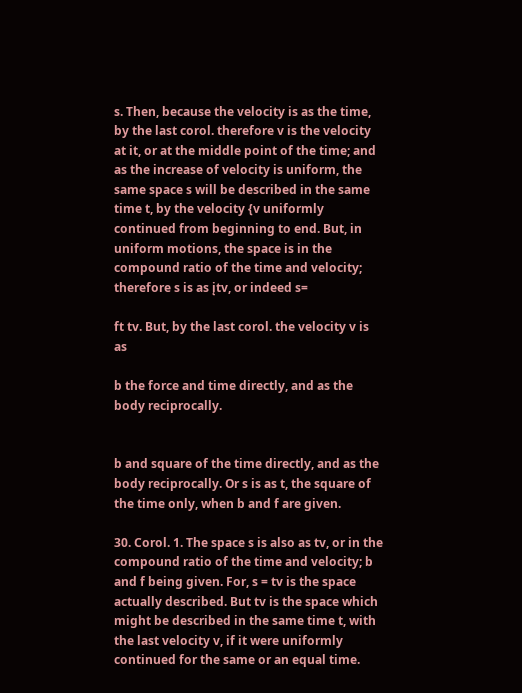s. Then, because the velocity is as the time, by the last corol. therefore v is the velocity at it, or at the middle point of the time; and as the increase of velocity is uniform, the same space s will be described in the same time t, by the velocity {v uniformly continued from beginning to end. But, in uniform motions, the space is in the compound ratio of the time and velocity; therefore s is as įtv, or indeed s=

ft tv. But, by the last corol. the velocity v is as

b the force and time directly, and as the body reciprocally.


b and square of the time directly, and as the body reciprocally. Or s is as t, the square of the time only, when b and f are given.

30. Corol. 1. The space s is also as tv, or in the compound ratio of the time and velocity; b and f being given. For, s = tv is the space actually described. But tv is the space which might be described in the same time t, with the last velocity v, if it were uniformly continued for the same or an equal time.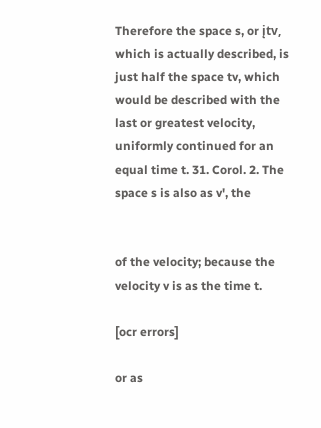Therefore the space s, or įtv, which is actually described, is just half the space tv, which would be described with the last or greatest velocity, uniformly continued for an equal time t. 31. Corol. 2. The space s is also as v', the


of the velocity; because the velocity v is as the time t.

[ocr errors]

or as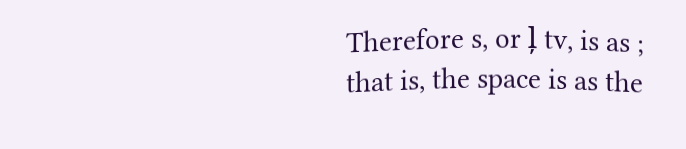Therefore s, or ļ tv, is as ; that is, the space is as the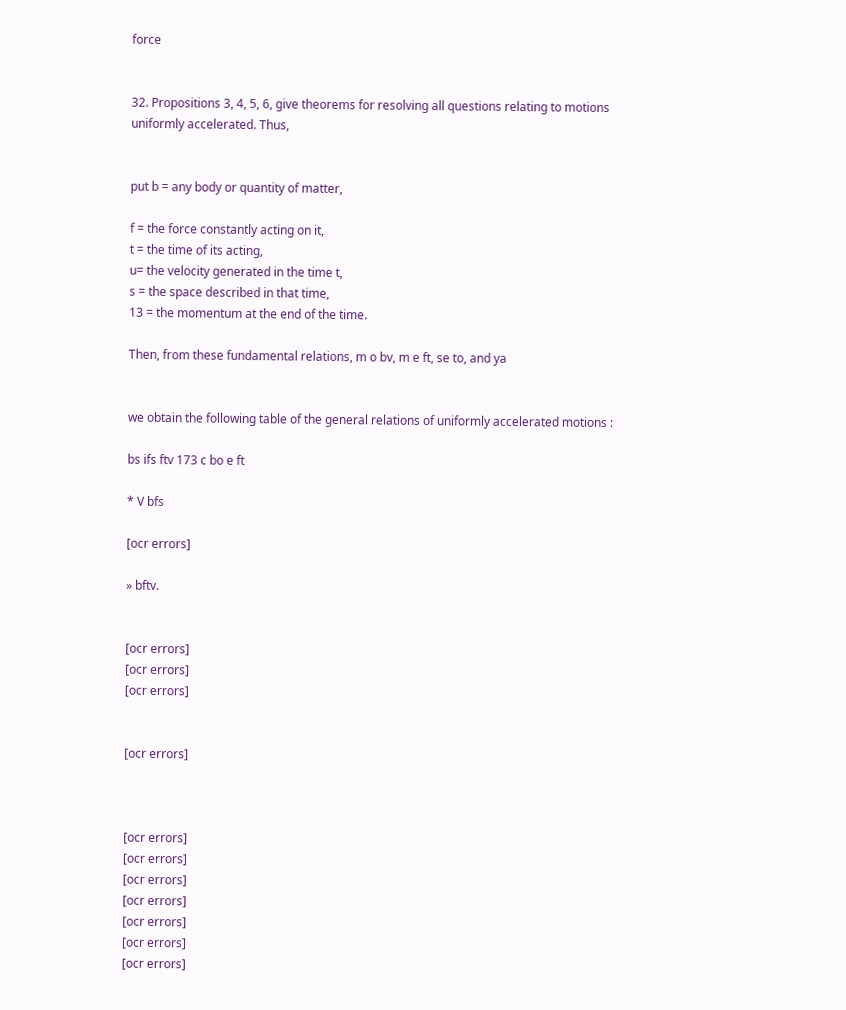force


32. Propositions 3, 4, 5, 6, give theorems for resolving all questions relating to motions uniformly accelerated. Thus,


put b = any body or quantity of matter,

f = the force constantly acting on it,
t = the time of its acting,
u= the velocity generated in the time t,
s = the space described in that time,
13 = the momentum at the end of the time.

Then, from these fundamental relations, m o bv, m e ft, se to, and ya


we obtain the following table of the general relations of uniformly accelerated motions :

bs ifs ftv 173 c bo e ft

* V bfs

[ocr errors]

» bftv.


[ocr errors]
[ocr errors]
[ocr errors]


[ocr errors]



[ocr errors]
[ocr errors]
[ocr errors]
[ocr errors]
[ocr errors]
[ocr errors]
[ocr errors]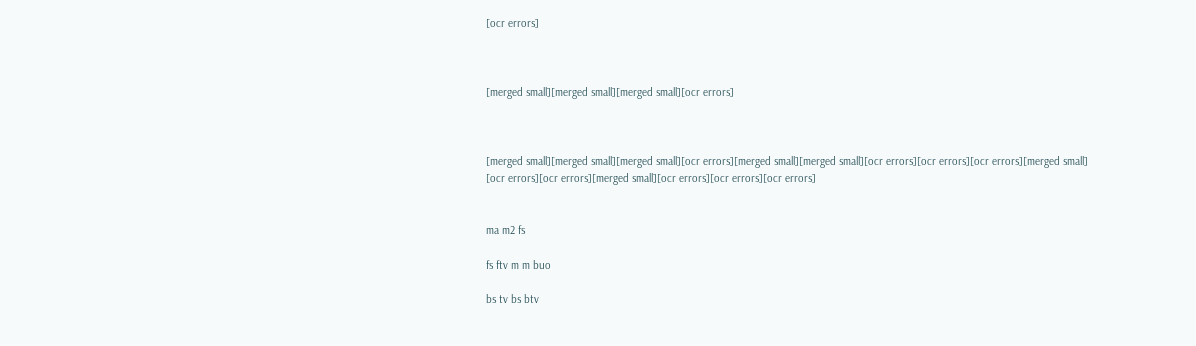[ocr errors]



[merged small][merged small][merged small][ocr errors]



[merged small][merged small][merged small][ocr errors][merged small][merged small][ocr errors][ocr errors][ocr errors][merged small]
[ocr errors][ocr errors][merged small][ocr errors][ocr errors][ocr errors]


ma m2 fs

fs ftv m m buo

bs tv bs btv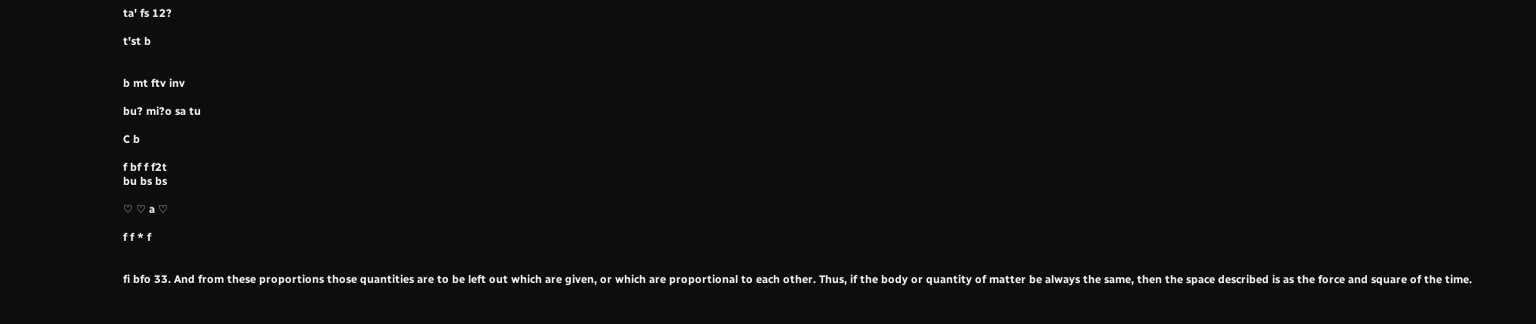ta' fs 12?

t'st b


b mt ftv inv

bu? mi?o sa tu

C b

f bf f f2t
bu bs bs

♡ ♡ a ♡

f f * f


fi bfo 33. And from these proportions those quantities are to be left out which are given, or which are proportional to each other. Thus, if the body or quantity of matter be always the same, then the space described is as the force and square of the time.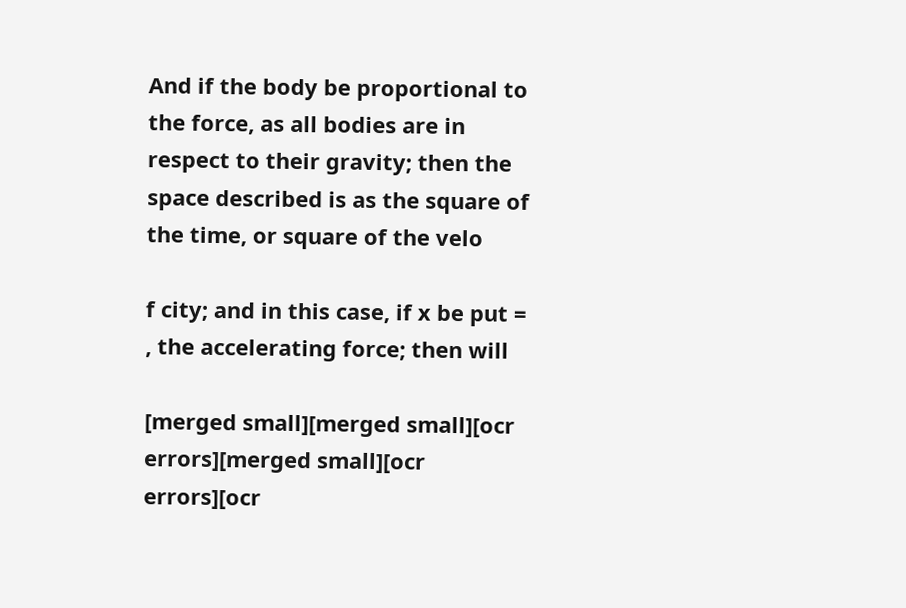And if the body be proportional to the force, as all bodies are in respect to their gravity; then the space described is as the square of the time, or square of the velo

f city; and in this case, if x be put = , the accelerating force; then will

[merged small][merged small][ocr errors][merged small][ocr errors][ocr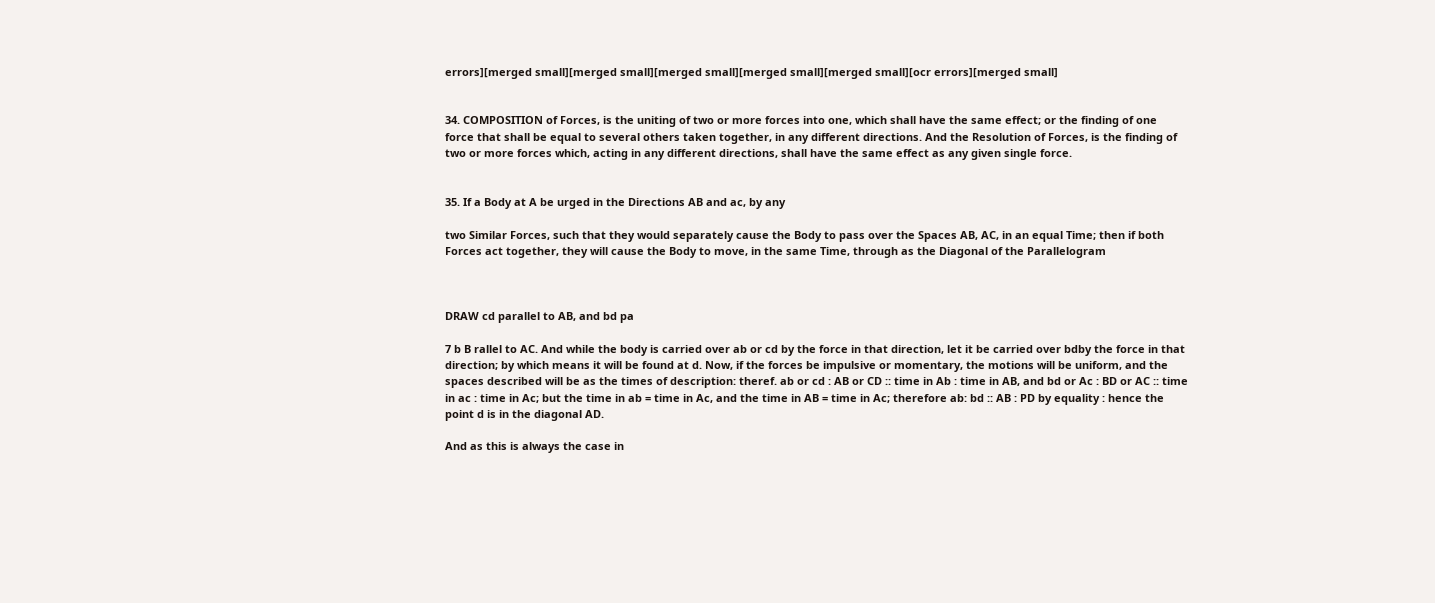errors][merged small][merged small][merged small][merged small][merged small][ocr errors][merged small]


34. COMPOSITION of Forces, is the uniting of two or more forces into one, which shall have the same effect; or the finding of one force that shall be equal to several others taken together, in any different directions. And the Resolution of Forces, is the finding of two or more forces which, acting in any different directions, shall have the same effect as any given single force.


35. If a Body at A be urged in the Directions AB and ac, by any

two Similar Forces, such that they would separately cause the Body to pass over the Spaces AB, AC, in an equal Time; then if both Forces act together, they will cause the Body to move, in the same Time, through as the Diagonal of the Parallelogram



DRAW cd parallel to AB, and bd pa

7 b B rallel to AC. And while the body is carried over ab or cd by the force in that direction, let it be carried over bdby the force in that direction; by which means it will be found at d. Now, if the forces be impulsive or momentary, the motions will be uniform, and the spaces described will be as the times of description: theref. ab or cd : AB or CD :: time in Ab : time in AB, and bd or Ac : BD or AC :: time in ac : time in Ac; but the time in ab = time in Ac, and the time in AB = time in Ac; therefore ab: bd :: AB : PD by equality : hence the point d is in the diagonal AD.

And as this is always the case in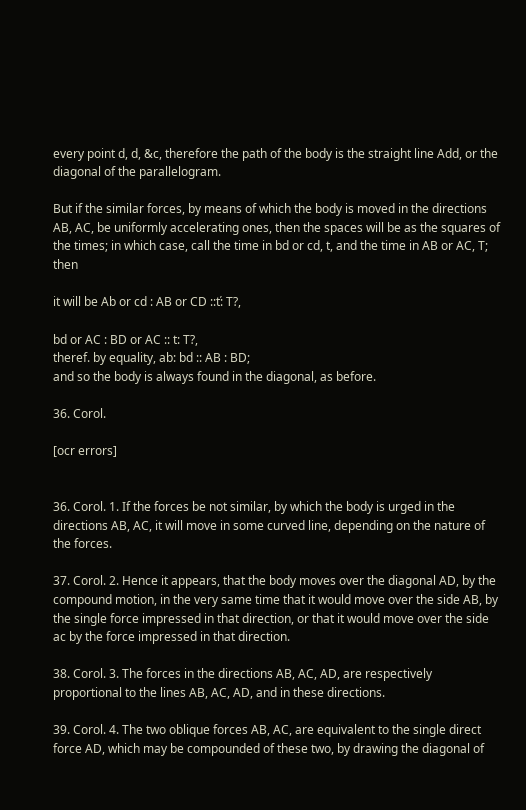every point d, d, &c, therefore the path of the body is the straight line Add, or the diagonal of the parallelogram.

But if the similar forces, by means of which the body is moved in the directions AB, AC, be uniformly accelerating ones, then the spaces will be as the squares of the times; in which case, call the time in bd or cd, t, and the time in AB or AC, T; then

it will be Ab or cd : AB or CD ::ť: T?,

bd or AC : BD or AC :: t: T?,
theref. by equality, ab: bd :: AB : BD;
and so the body is always found in the diagonal, as before.

36. Corol.

[ocr errors]


36. Corol. 1. If the forces be not similar, by which the body is urged in the directions AB, AC, it will move in some curved line, depending on the nature of the forces.

37. Corol. 2. Hence it appears, that the body moves over the diagonal AD, by the compound motion, in the very same time that it would move over the side AB, by the single force impressed in that direction, or that it would move over the side ac by the force impressed in that direction.

38. Corol. 3. The forces in the directions AB, AC, AD, are respectively proportional to the lines AB, AC, AD, and in these directions.

39. Corol. 4. The two oblique forces AB, AC, are equivalent to the single direct force AD, which may be compounded of these two, by drawing the diagonal of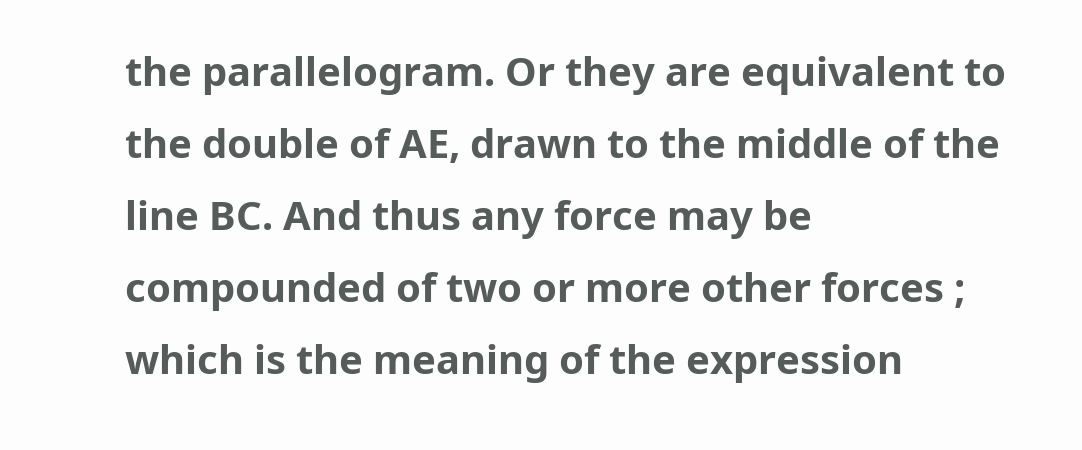the parallelogram. Or they are equivalent to the double of AE, drawn to the middle of the line BC. And thus any force may be compounded of two or more other forces ; which is the meaning of the expression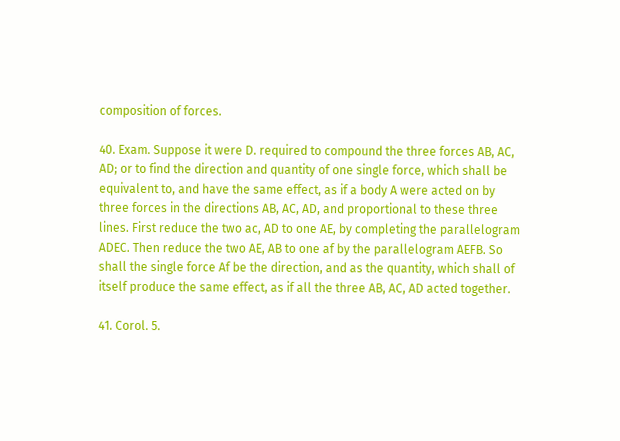composition of forces.

40. Exam. Suppose it were D. required to compound the three forces AB, AC, AD; or to find the direction and quantity of one single force, which shall be equivalent to, and have the same effect, as if a body A were acted on by three forces in the directions AB, AC, AD, and proportional to these three lines. First reduce the two ac, AD to one AE, by completing the parallelogram ADEC. Then reduce the two AE, AB to one af by the parallelogram AEFB. So shall the single force Af be the direction, and as the quantity, which shall of itself produce the same effect, as if all the three AB, AC, AD acted together.

41. Corol. 5.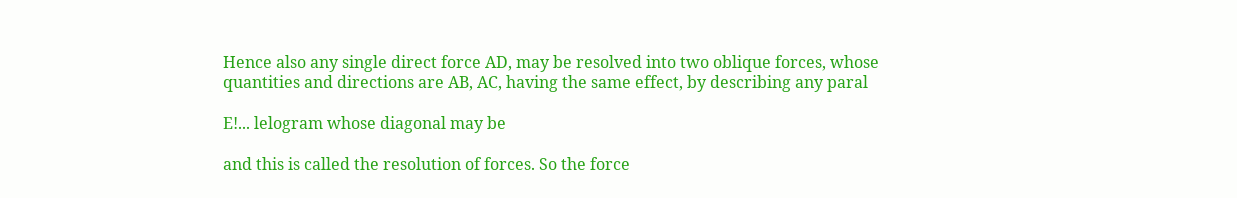Hence also any single direct force AD, may be resolved into two oblique forces, whose quantities and directions are AB, AC, having the same effect, by describing any paral

E!... lelogram whose diagonal may be

and this is called the resolution of forces. So the force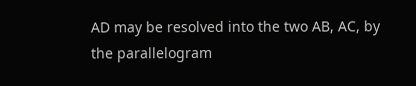AD may be resolved into the two AB, AC, by the parallelogram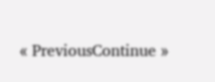« PreviousContinue »